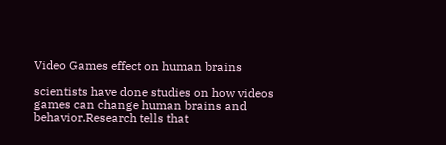Video Games effect on human brains

scientists have done studies on how videos games can change human brains and behavior.Research tells that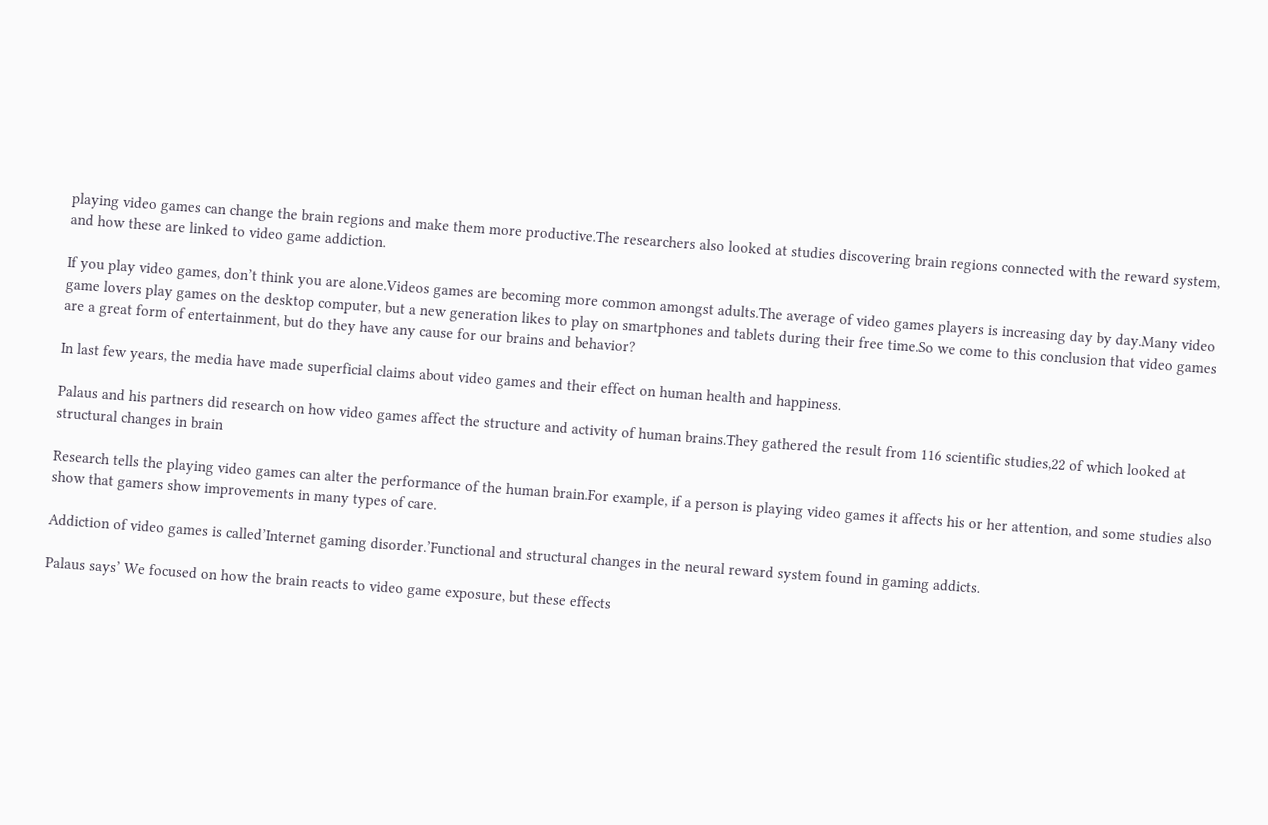playing video games can change the brain regions and make them more productive.The researchers also looked at studies discovering brain regions connected with the reward system, and how these are linked to video game addiction.

If you play video games, don’t think you are alone.Videos games are becoming more common amongst adults.The average of video games players is increasing day by day.Many video game lovers play games on the desktop computer, but a new generation likes to play on smartphones and tablets during their free time.So we come to this conclusion that video games are a great form of entertainment, but do they have any cause for our brains and behavior?

In last few years, the media have made superficial claims about video games and their effect on human health and happiness.

Palaus and his partners did research on how video games affect the structure and activity of human brains.They gathered the result from 116 scientific studies,22 of which looked at structural changes in brain

Research tells the playing video games can alter the performance of the human brain.For example, if a person is playing video games it affects his or her attention, and some studies also show that gamers show improvements in many types of care.

Addiction of video games is called’Internet gaming disorder.’Functional and structural changes in the neural reward system found in gaming addicts.

Palaus says’ We focused on how the brain reacts to video game exposure, but these effects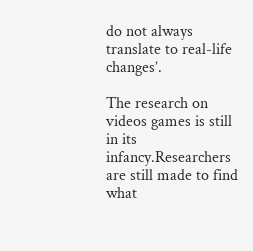do not always translate to real-life changes’.

The research on videos games is still in its infancy.Researchers are still made to find what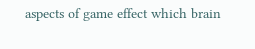aspects of game effect which brain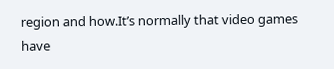region and how.It’s normally that video games have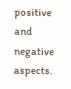positive and negative aspects.